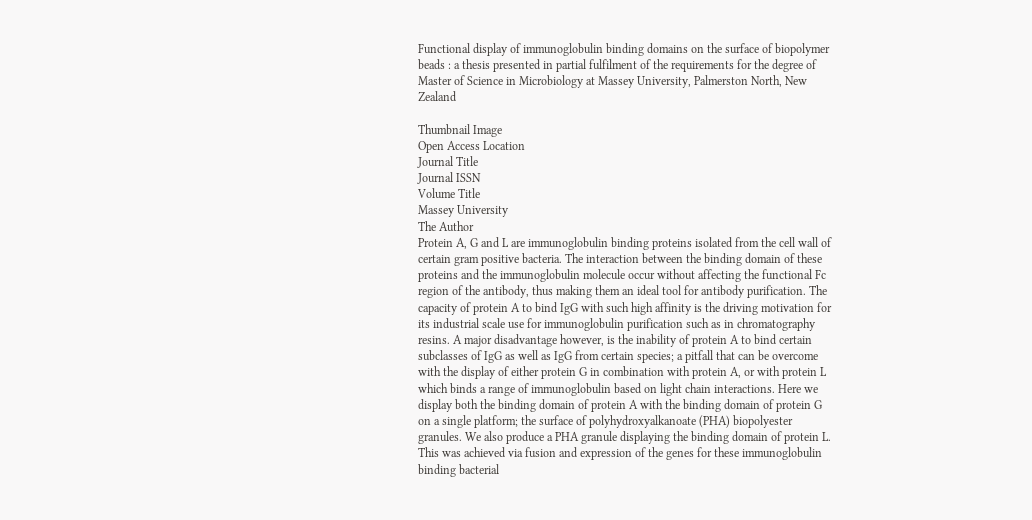Functional display of immunoglobulin binding domains on the surface of biopolymer beads : a thesis presented in partial fulfilment of the requirements for the degree of Master of Science in Microbiology at Massey University, Palmerston North, New Zealand

Thumbnail Image
Open Access Location
Journal Title
Journal ISSN
Volume Title
Massey University
The Author
Protein A, G and L are immunoglobulin binding proteins isolated from the cell wall of certain gram positive bacteria. The interaction between the binding domain of these proteins and the immunoglobulin molecule occur without affecting the functional Fc region of the antibody, thus making them an ideal tool for antibody purification. The capacity of protein A to bind IgG with such high affinity is the driving motivation for its industrial scale use for immunoglobulin purification such as in chromatography resins. A major disadvantage however, is the inability of protein A to bind certain subclasses of IgG as well as IgG from certain species; a pitfall that can be overcome with the display of either protein G in combination with protein A, or with protein L which binds a range of immunoglobulin based on light chain interactions. Here we display both the binding domain of protein A with the binding domain of protein G on a single platform; the surface of polyhydroxyalkanoate (PHA) biopolyester granules. We also produce a PHA granule displaying the binding domain of protein L. This was achieved via fusion and expression of the genes for these immunoglobulin binding bacterial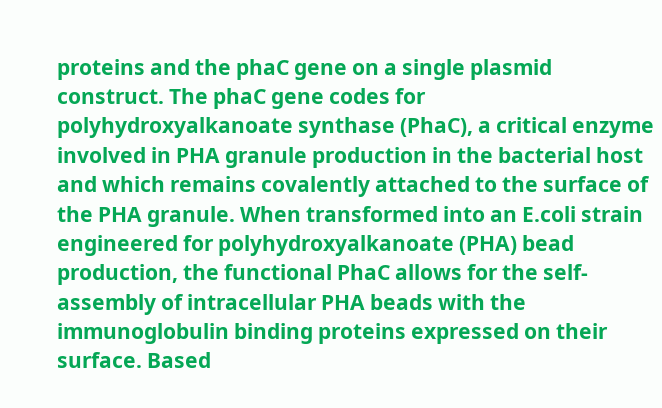proteins and the phaC gene on a single plasmid construct. The phaC gene codes for polyhydroxyalkanoate synthase (PhaC), a critical enzyme involved in PHA granule production in the bacterial host and which remains covalently attached to the surface of the PHA granule. When transformed into an E.coli strain engineered for polyhydroxyalkanoate (PHA) bead production, the functional PhaC allows for the self-assembly of intracellular PHA beads with the immunoglobulin binding proteins expressed on their surface. Based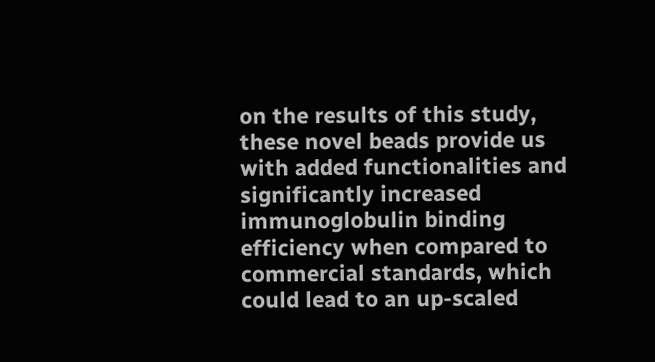on the results of this study, these novel beads provide us with added functionalities and significantly increased immunoglobulin binding efficiency when compared to commercial standards, which could lead to an up-scaled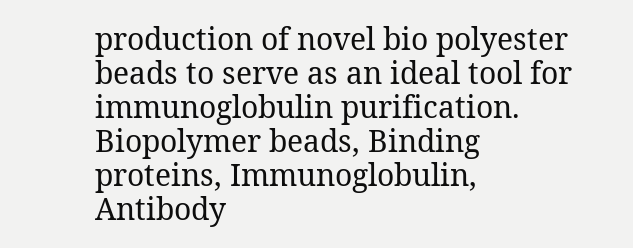production of novel bio polyester beads to serve as an ideal tool for immunoglobulin purification.
Biopolymer beads, Binding proteins, Immunoglobulin, Antibody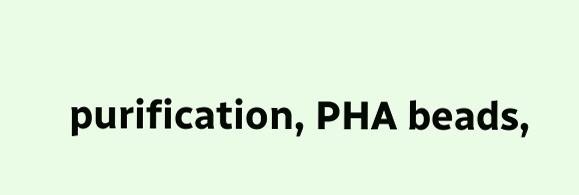purification, PHA beads,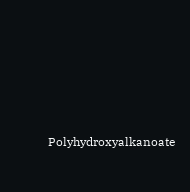Polyhydroxyalkanoate